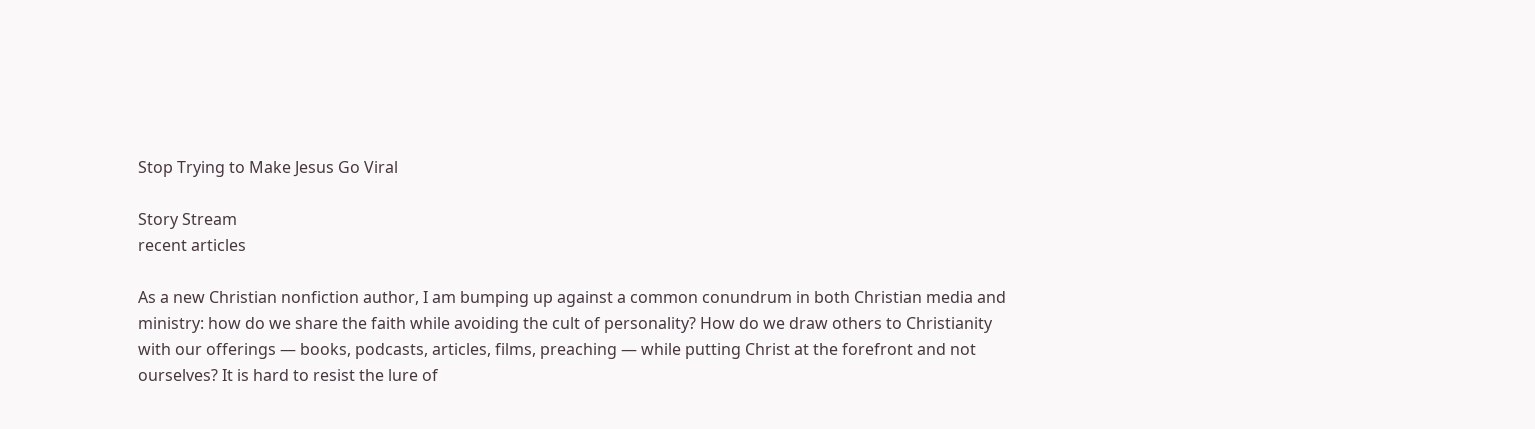Stop Trying to Make Jesus Go Viral

Story Stream
recent articles

As a new Christian nonfiction author, I am bumping up against a common conundrum in both Christian media and ministry: how do we share the faith while avoiding the cult of personality? How do we draw others to Christianity with our offerings — books, podcasts, articles, films, preaching — while putting Christ at the forefront and not ourselves? It is hard to resist the lure of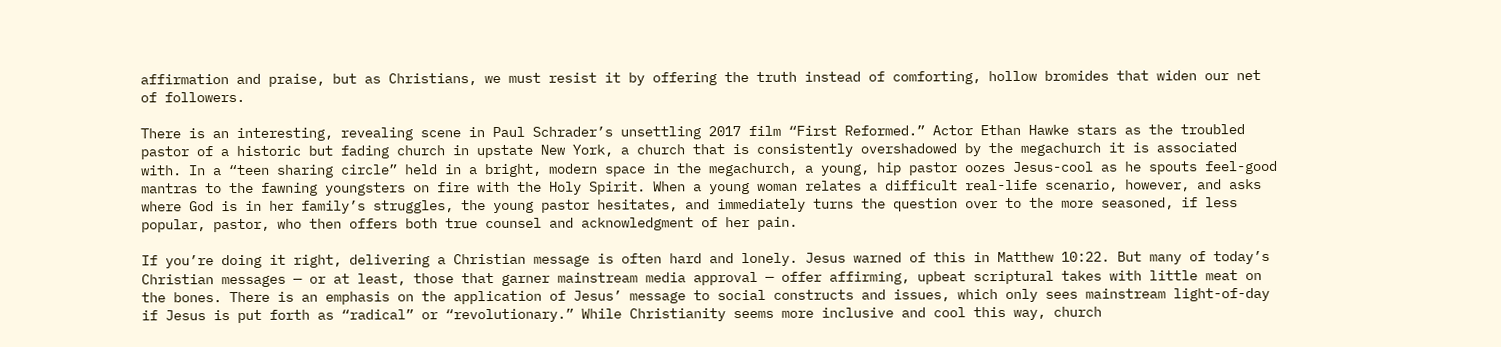affirmation and praise, but as Christians, we must resist it by offering the truth instead of comforting, hollow bromides that widen our net of followers.

There is an interesting, revealing scene in Paul Schrader’s unsettling 2017 film “First Reformed.” Actor Ethan Hawke stars as the troubled pastor of a historic but fading church in upstate New York, a church that is consistently overshadowed by the megachurch it is associated with. In a “teen sharing circle” held in a bright, modern space in the megachurch, a young, hip pastor oozes Jesus-cool as he spouts feel-good mantras to the fawning youngsters on fire with the Holy Spirit. When a young woman relates a difficult real-life scenario, however, and asks where God is in her family’s struggles, the young pastor hesitates, and immediately turns the question over to the more seasoned, if less popular, pastor, who then offers both true counsel and acknowledgment of her pain.

If you’re doing it right, delivering a Christian message is often hard and lonely. Jesus warned of this in Matthew 10:22. But many of today’s Christian messages — or at least, those that garner mainstream media approval — offer affirming, upbeat scriptural takes with little meat on the bones. There is an emphasis on the application of Jesus’ message to social constructs and issues, which only sees mainstream light-of-day if Jesus is put forth as “radical” or “revolutionary.” While Christianity seems more inclusive and cool this way, church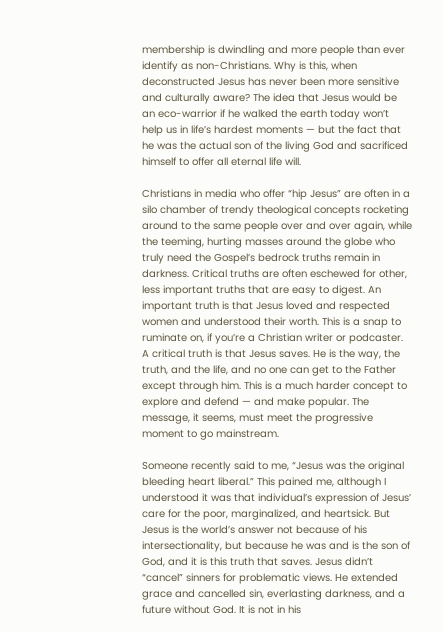membership is dwindling and more people than ever identify as non-Christians. Why is this, when deconstructed Jesus has never been more sensitive and culturally aware? The idea that Jesus would be an eco-warrior if he walked the earth today won’t help us in life’s hardest moments — but the fact that he was the actual son of the living God and sacrificed himself to offer all eternal life will.

Christians in media who offer “hip Jesus” are often in a silo chamber of trendy theological concepts rocketing around to the same people over and over again, while the teeming, hurting masses around the globe who truly need the Gospel’s bedrock truths remain in darkness. Critical truths are often eschewed for other, less important truths that are easy to digest. An important truth is that Jesus loved and respected women and understood their worth. This is a snap to ruminate on, if you’re a Christian writer or podcaster. A critical truth is that Jesus saves. He is the way, the truth, and the life, and no one can get to the Father except through him. This is a much harder concept to explore and defend — and make popular. The message, it seems, must meet the progressive moment to go mainstream.

Someone recently said to me, “Jesus was the original bleeding heart liberal.” This pained me, although I understood it was that individual’s expression of Jesus’ care for the poor, marginalized, and heartsick. But Jesus is the world’s answer not because of his intersectionality, but because he was and is the son of God, and it is this truth that saves. Jesus didn’t “cancel” sinners for problematic views. He extended grace and cancelled sin, everlasting darkness, and a future without God. It is not in his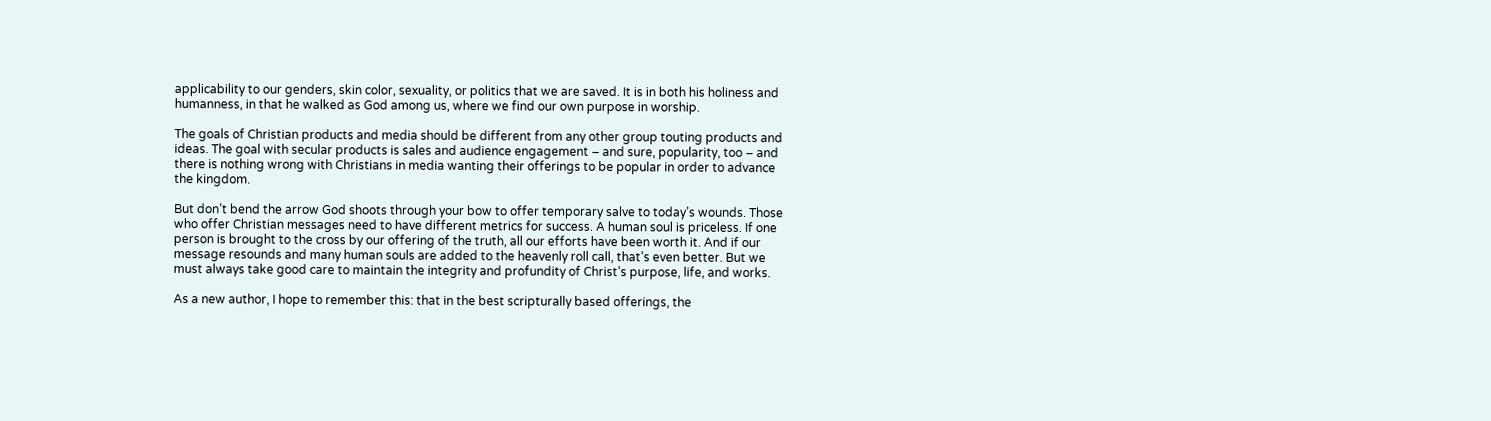applicability to our genders, skin color, sexuality, or politics that we are saved. It is in both his holiness and humanness, in that he walked as God among us, where we find our own purpose in worship.

The goals of Christian products and media should be different from any other group touting products and ideas. The goal with secular products is sales and audience engagement – and sure, popularity, too – and there is nothing wrong with Christians in media wanting their offerings to be popular in order to advance the kingdom.

But don’t bend the arrow God shoots through your bow to offer temporary salve to today’s wounds. Those who offer Christian messages need to have different metrics for success. A human soul is priceless. If one person is brought to the cross by our offering of the truth, all our efforts have been worth it. And if our message resounds and many human souls are added to the heavenly roll call, that’s even better. But we must always take good care to maintain the integrity and profundity of Christ’s purpose, life, and works.

As a new author, I hope to remember this: that in the best scripturally based offerings, the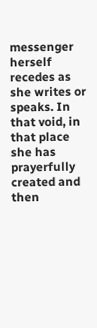messenger herself recedes as she writes or speaks. In that void, in that place she has prayerfully created and then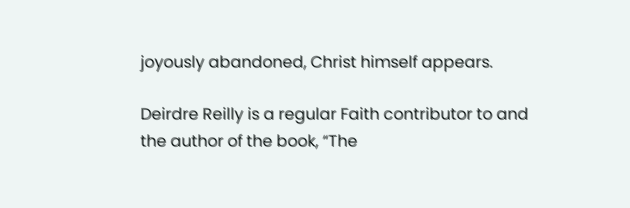joyously abandoned, Christ himself appears.

Deirdre Reilly is a regular Faith contributor to and the author of the book, “The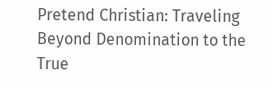Pretend Christian: Traveling Beyond Denomination to the True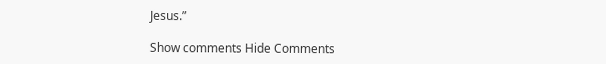Jesus.”

Show comments Hide Comments